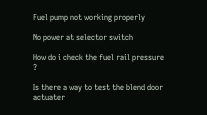Fuel pump not working properly

No power at selector switch

How do i check the fuel rail pressure ?

Is there a way to test the blend door actuater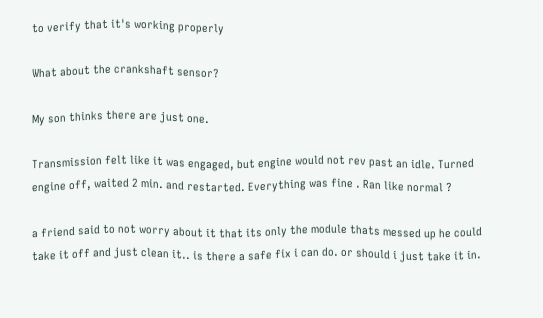to verify that it's working properly

What about the crankshaft sensor?

My son thinks there are just one.

Transmission felt like it was engaged, but engine would not rev past an idle. Turned engine off, waited 2 min. and restarted. Everything was fine . Ran like normal ?

a friend said to not worry about it that its only the module thats messed up he could take it off and just clean it.. is there a safe fix i can do. or should i just take it in.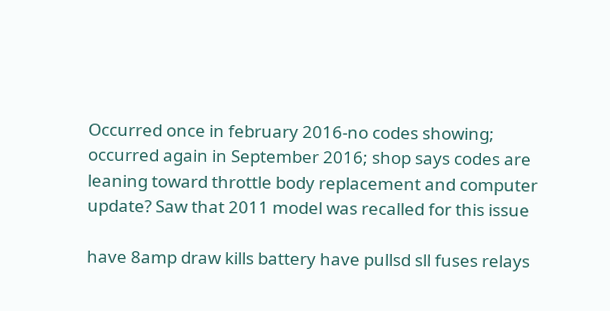Occurred once in february 2016-no codes showing; occurred again in September 2016; shop says codes are leaning toward throttle body replacement and computer update? Saw that 2011 model was recalled for this issue

have 8amp draw kills battery have pullsd sll fuses relays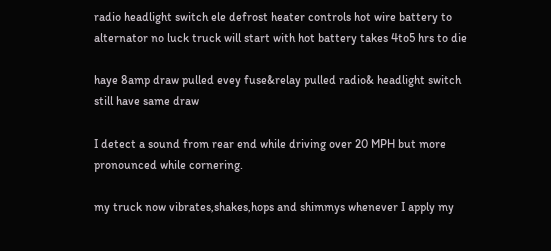radio headlight switch ele defrost heater controls hot wire battery to alternator no luck truck will start with hot battery takes 4to5 hrs to die

haye 8amp draw pulled evey fuse&relay pulled radio& headlight switch still have same draw

I detect a sound from rear end while driving over 20 MPH but more pronounced while cornering.

my truck now vibrates,shakes,hops and shimmys whenever I apply my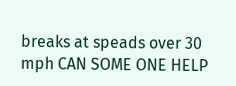breaks at speads over 30 mph CAN SOME ONE HELP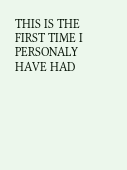THIS IS THE FIRST TIME I PERSONALY HAVE HAD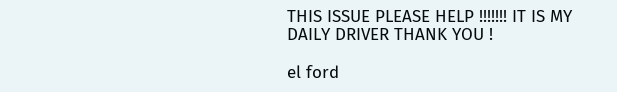THIS ISSUE PLEASE HELP !!!!!!! IT IS MY DAILY DRIVER THANK YOU !

el ford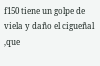f150 tiene un golpe de viela y daño el cigueñal ,que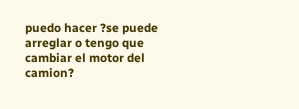puedo hacer ?se puede arreglar o tengo que cambiar el motor del camion?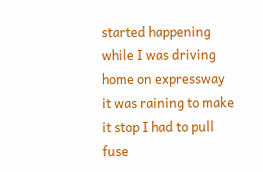started happening while I was driving home on expressway it was raining to make it stop I had to pull fuse